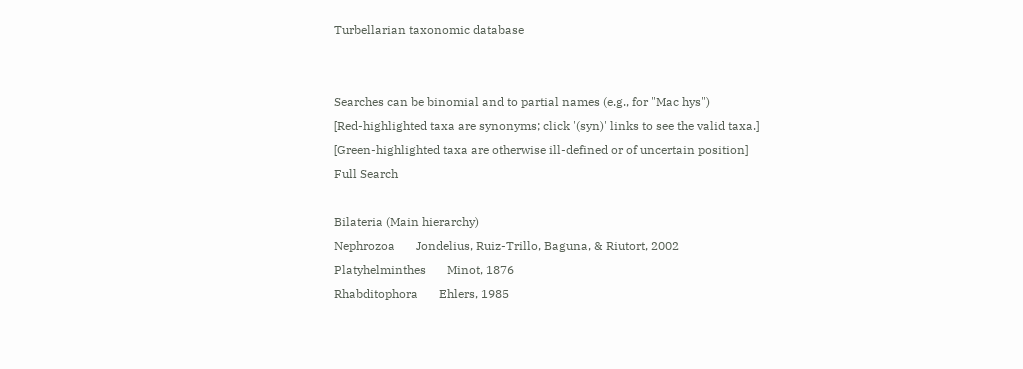Turbellarian taxonomic database


Searches can be binomial and to partial names (e.g., for "Mac hys")
[Red-highlighted taxa are synonyms; click '(syn)' links to see the valid taxa.]
[Green-highlighted taxa are otherwise ill-defined or of uncertain position]
Full Search

Bilateria (Main hierarchy)
Nephrozoa       Jondelius, Ruiz-Trillo, Baguna, & Riutort, 2002
Platyhelminthes       Minot, 1876
Rhabditophora       Ehlers, 1985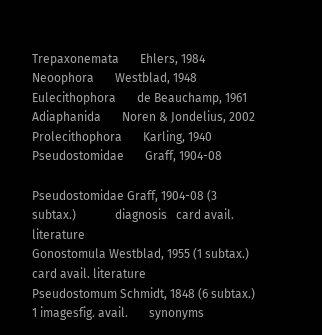Trepaxonemata       Ehlers, 1984
Neoophora       Westblad, 1948
Eulecithophora       de Beauchamp, 1961
Adiaphanida       Noren & Jondelius, 2002
Prolecithophora       Karling, 1940
Pseudostomidae       Graff, 1904-08

Pseudostomidae Graff, 1904-08 (3 subtax.)             diagnosis   card avail. literature
Gonostomula Westblad, 1955 (1 subtax.)                 card avail. literature
Pseudostomum Schmidt, 1848 (6 subtax.)   1 imagesfig. avail.       synonyms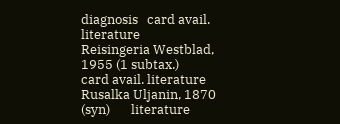diagnosis   card avail. literature
Reisingeria Westblad, 1955 (1 subtax.)                 card avail. literature
Rusalka Uljanin, 1870             (syn)       literature